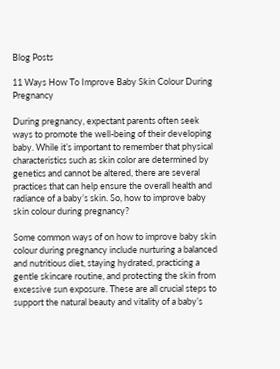Blog Posts

11 Ways How To Improve Baby Skin Colour During Pregnancy

During pregnancy, expectant parents often seek ways to promote the well-being of their developing baby. While it’s important to remember that physical characteristics such as skin color are determined by genetics and cannot be altered, there are several practices that can help ensure the overall health and radiance of a baby’s skin. So, how to improve baby skin colour during pregnancy?

Some common ways of on how to improve baby skin colour during pregnancy include nurturing a balanced and nutritious diet, staying hydrated, practicing a gentle skincare routine, and protecting the skin from excessive sun exposure. These are all crucial steps to support the natural beauty and vitality of a baby’s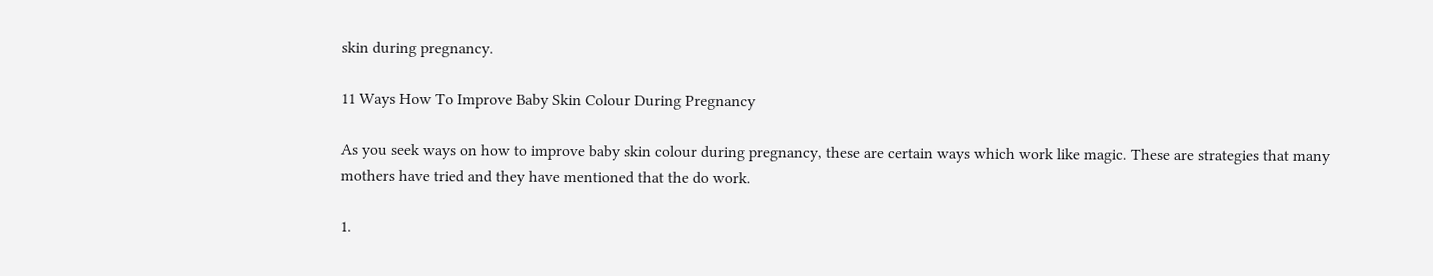skin during pregnancy.

11 Ways How To Improve Baby Skin Colour During Pregnancy

As you seek ways on how to improve baby skin colour during pregnancy, these are certain ways which work like magic. These are strategies that many mothers have tried and they have mentioned that the do work.

1.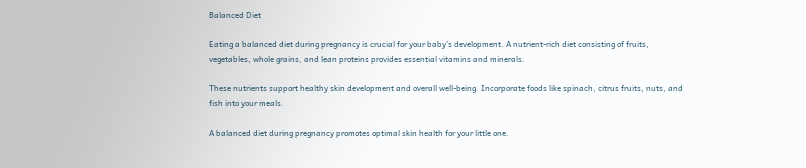Balanced Diet

Eating a balanced diet during pregnancy is crucial for your baby’s development. A nutrient-rich diet consisting of fruits, vegetables, whole grains, and lean proteins provides essential vitamins and minerals.

These nutrients support healthy skin development and overall well-being. Incorporate foods like spinach, citrus fruits, nuts, and fish into your meals.

A balanced diet during pregnancy promotes optimal skin health for your little one.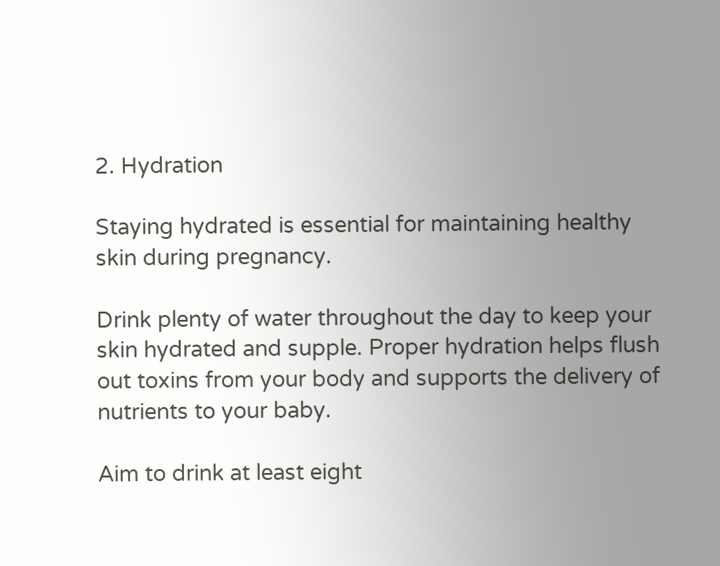2. Hydration

Staying hydrated is essential for maintaining healthy skin during pregnancy.

Drink plenty of water throughout the day to keep your skin hydrated and supple. Proper hydration helps flush out toxins from your body and supports the delivery of nutrients to your baby.

Aim to drink at least eight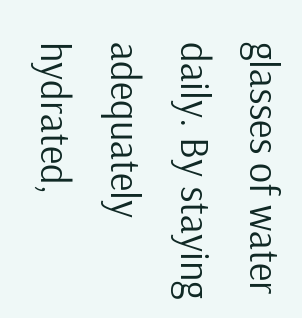glasses of water daily. By staying adequately hydrated,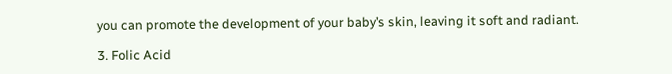you can promote the development of your baby’s skin, leaving it soft and radiant.

3. Folic Acid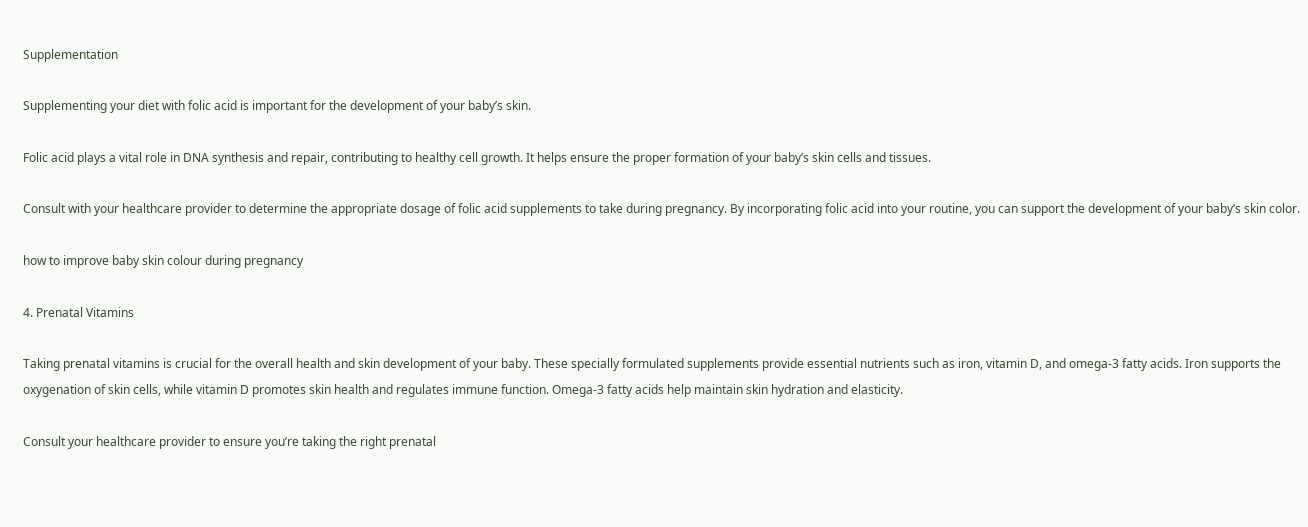Supplementation

Supplementing your diet with folic acid is important for the development of your baby’s skin.

Folic acid plays a vital role in DNA synthesis and repair, contributing to healthy cell growth. It helps ensure the proper formation of your baby’s skin cells and tissues.

Consult with your healthcare provider to determine the appropriate dosage of folic acid supplements to take during pregnancy. By incorporating folic acid into your routine, you can support the development of your baby’s skin color.

how to improve baby skin colour during pregnancy

4. Prenatal Vitamins

Taking prenatal vitamins is crucial for the overall health and skin development of your baby. These specially formulated supplements provide essential nutrients such as iron, vitamin D, and omega-3 fatty acids. Iron supports the oxygenation of skin cells, while vitamin D promotes skin health and regulates immune function. Omega-3 fatty acids help maintain skin hydration and elasticity.

Consult your healthcare provider to ensure you’re taking the right prenatal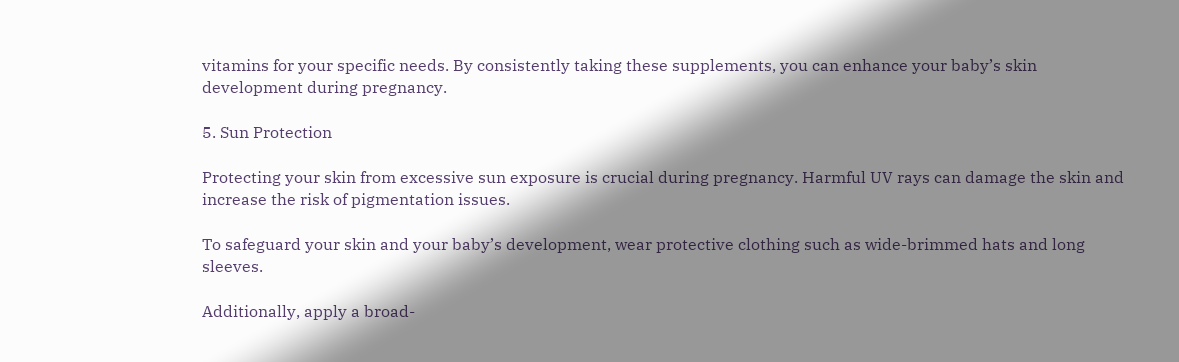vitamins for your specific needs. By consistently taking these supplements, you can enhance your baby’s skin development during pregnancy.

5. Sun Protection

Protecting your skin from excessive sun exposure is crucial during pregnancy. Harmful UV rays can damage the skin and increase the risk of pigmentation issues.

To safeguard your skin and your baby’s development, wear protective clothing such as wide-brimmed hats and long sleeves.

Additionally, apply a broad-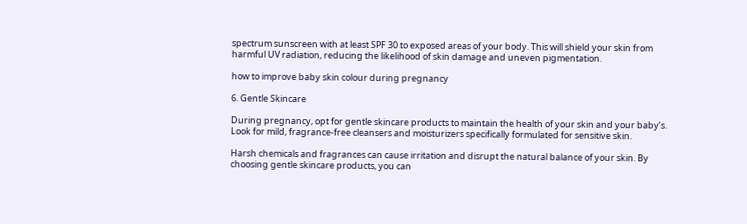spectrum sunscreen with at least SPF 30 to exposed areas of your body. This will shield your skin from harmful UV radiation, reducing the likelihood of skin damage and uneven pigmentation.

how to improve baby skin colour during pregnancy

6. Gentle Skincare

During pregnancy, opt for gentle skincare products to maintain the health of your skin and your baby’s. Look for mild, fragrance-free cleansers and moisturizers specifically formulated for sensitive skin.

Harsh chemicals and fragrances can cause irritation and disrupt the natural balance of your skin. By choosing gentle skincare products, you can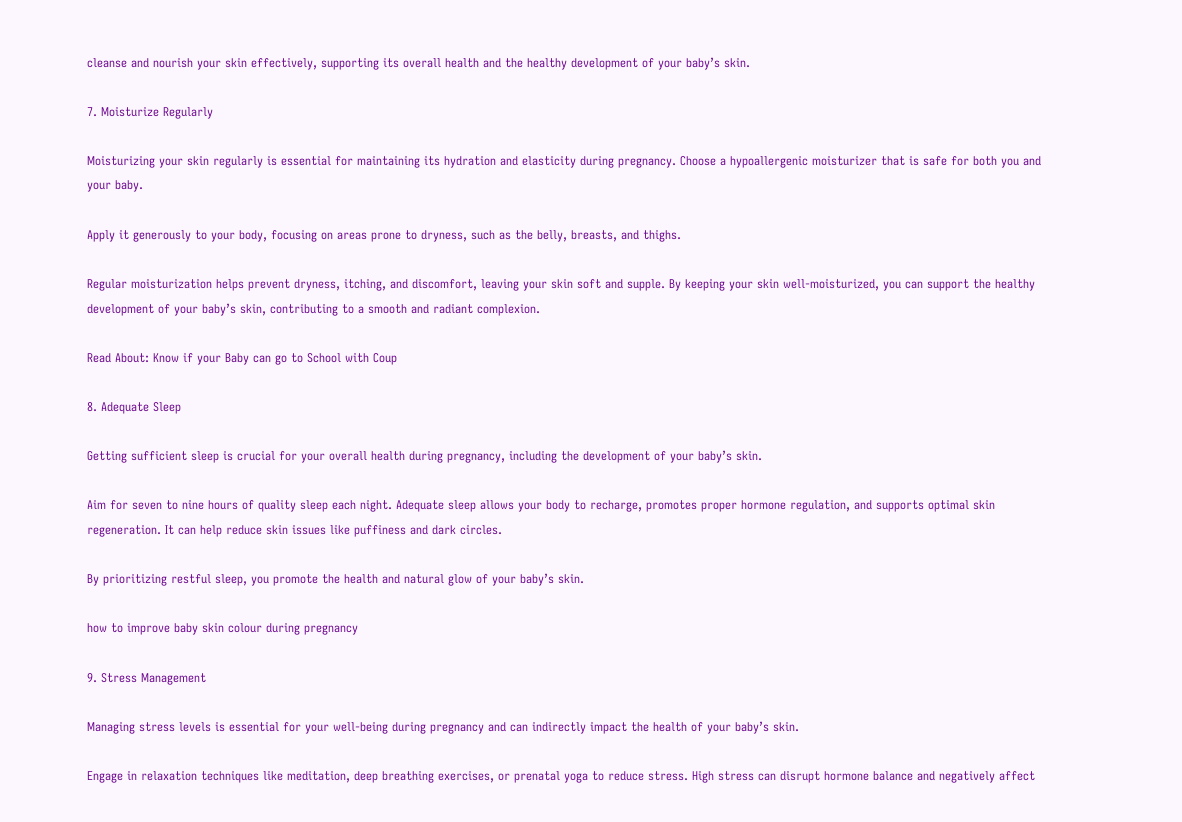cleanse and nourish your skin effectively, supporting its overall health and the healthy development of your baby’s skin.

7. Moisturize Regularly

Moisturizing your skin regularly is essential for maintaining its hydration and elasticity during pregnancy. Choose a hypoallergenic moisturizer that is safe for both you and your baby.

Apply it generously to your body, focusing on areas prone to dryness, such as the belly, breasts, and thighs.

Regular moisturization helps prevent dryness, itching, and discomfort, leaving your skin soft and supple. By keeping your skin well-moisturized, you can support the healthy development of your baby’s skin, contributing to a smooth and radiant complexion.

Read About: Know if your Baby can go to School with Coup

8. Adequate Sleep

Getting sufficient sleep is crucial for your overall health during pregnancy, including the development of your baby’s skin.

Aim for seven to nine hours of quality sleep each night. Adequate sleep allows your body to recharge, promotes proper hormone regulation, and supports optimal skin regeneration. It can help reduce skin issues like puffiness and dark circles.

By prioritizing restful sleep, you promote the health and natural glow of your baby’s skin.

how to improve baby skin colour during pregnancy

9. Stress Management

Managing stress levels is essential for your well-being during pregnancy and can indirectly impact the health of your baby’s skin.

Engage in relaxation techniques like meditation, deep breathing exercises, or prenatal yoga to reduce stress. High stress can disrupt hormone balance and negatively affect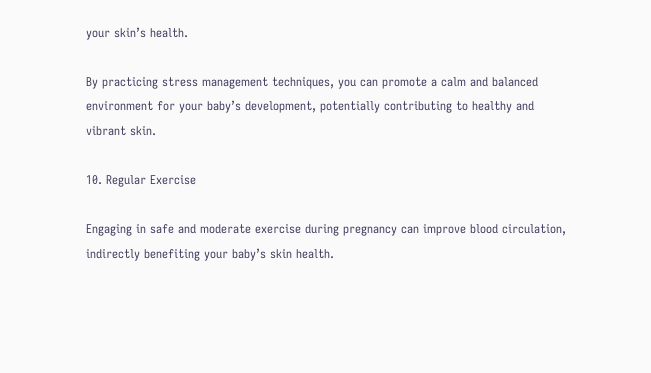your skin’s health.

By practicing stress management techniques, you can promote a calm and balanced environment for your baby’s development, potentially contributing to healthy and vibrant skin.

10. Regular Exercise

Engaging in safe and moderate exercise during pregnancy can improve blood circulation, indirectly benefiting your baby’s skin health.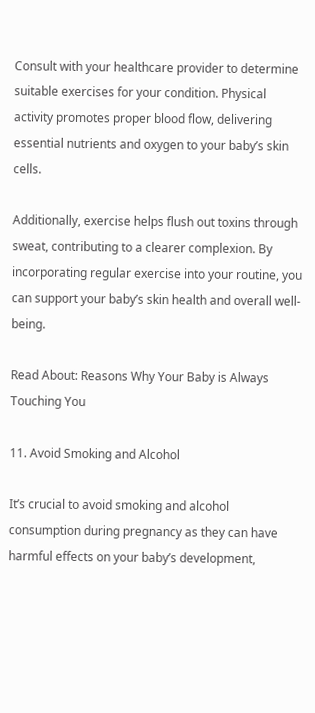Consult with your healthcare provider to determine suitable exercises for your condition. Physical activity promotes proper blood flow, delivering essential nutrients and oxygen to your baby’s skin cells.

Additionally, exercise helps flush out toxins through sweat, contributing to a clearer complexion. By incorporating regular exercise into your routine, you can support your baby’s skin health and overall well-being.

Read About: Reasons Why Your Baby is Always Touching You

11. Avoid Smoking and Alcohol

It’s crucial to avoid smoking and alcohol consumption during pregnancy as they can have harmful effects on your baby’s development,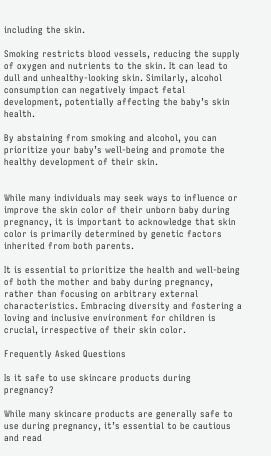including the skin.

Smoking restricts blood vessels, reducing the supply of oxygen and nutrients to the skin. It can lead to dull and unhealthy-looking skin. Similarly, alcohol consumption can negatively impact fetal development, potentially affecting the baby’s skin health.

By abstaining from smoking and alcohol, you can prioritize your baby’s well-being and promote the healthy development of their skin.


While many individuals may seek ways to influence or improve the skin color of their unborn baby during pregnancy, it is important to acknowledge that skin color is primarily determined by genetic factors inherited from both parents.

It is essential to prioritize the health and well-being of both the mother and baby during pregnancy, rather than focusing on arbitrary external characteristics. Embracing diversity and fostering a loving and inclusive environment for children is crucial, irrespective of their skin color.

Frequently Asked Questions

Is it safe to use skincare products during pregnancy?

While many skincare products are generally safe to use during pregnancy, it’s essential to be cautious and read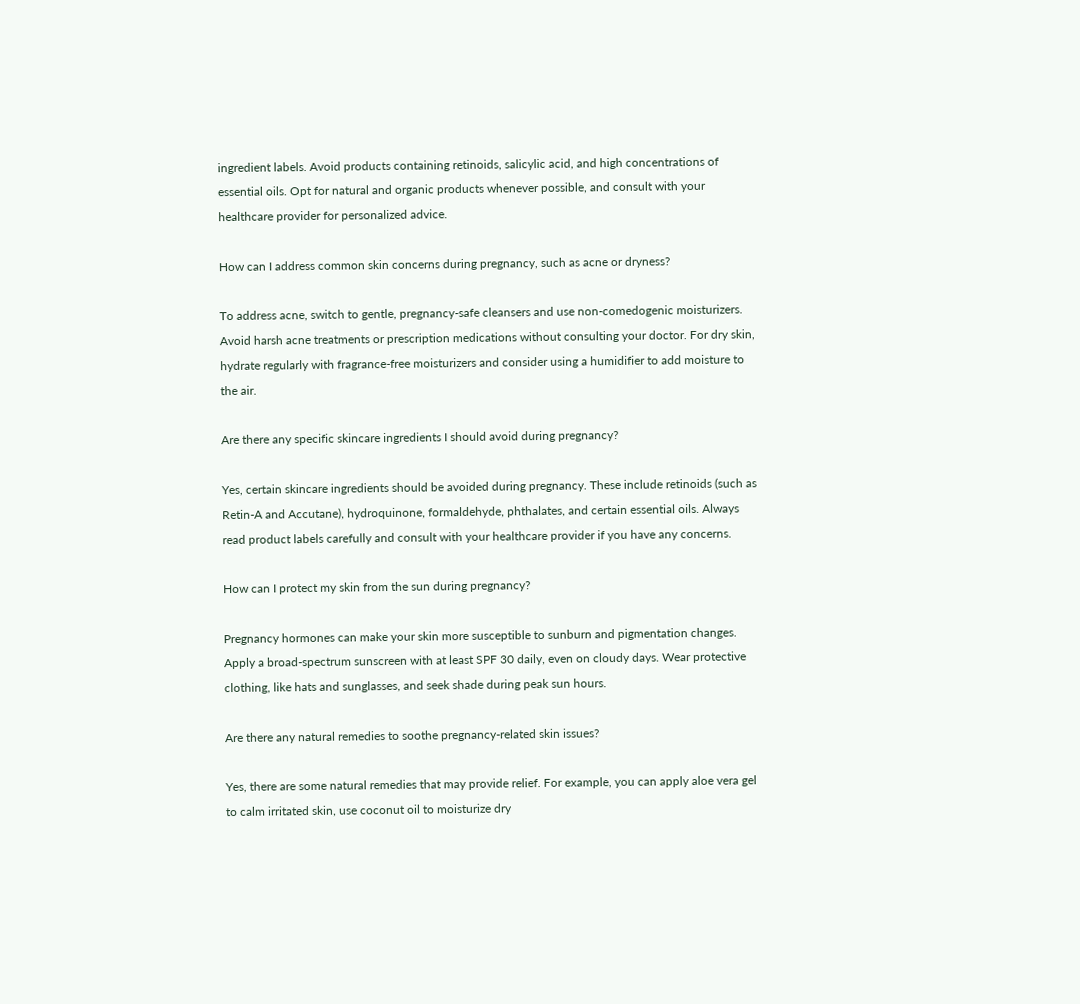ingredient labels. Avoid products containing retinoids, salicylic acid, and high concentrations of essential oils. Opt for natural and organic products whenever possible, and consult with your healthcare provider for personalized advice.

How can I address common skin concerns during pregnancy, such as acne or dryness?

To address acne, switch to gentle, pregnancy-safe cleansers and use non-comedogenic moisturizers. Avoid harsh acne treatments or prescription medications without consulting your doctor. For dry skin, hydrate regularly with fragrance-free moisturizers and consider using a humidifier to add moisture to the air.

Are there any specific skincare ingredients I should avoid during pregnancy?

Yes, certain skincare ingredients should be avoided during pregnancy. These include retinoids (such as Retin-A and Accutane), hydroquinone, formaldehyde, phthalates, and certain essential oils. Always read product labels carefully and consult with your healthcare provider if you have any concerns.

How can I protect my skin from the sun during pregnancy?

Pregnancy hormones can make your skin more susceptible to sunburn and pigmentation changes. Apply a broad-spectrum sunscreen with at least SPF 30 daily, even on cloudy days. Wear protective clothing, like hats and sunglasses, and seek shade during peak sun hours.

Are there any natural remedies to soothe pregnancy-related skin issues?

Yes, there are some natural remedies that may provide relief. For example, you can apply aloe vera gel to calm irritated skin, use coconut oil to moisturize dry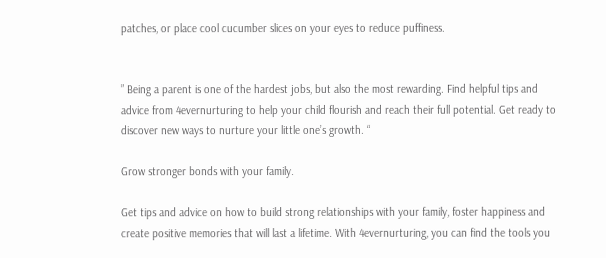patches, or place cool cucumber slices on your eyes to reduce puffiness.


” Being a parent is one of the hardest jobs, but also the most rewarding. Find helpful tips and advice from 4evernurturing to help your child flourish and reach their full potential. Get ready to discover new ways to nurture your little one’s growth. “

Grow stronger bonds with your family.

Get tips and advice on how to build strong relationships with your family, foster happiness and create positive memories that will last a lifetime. With 4evernurturing, you can find the tools you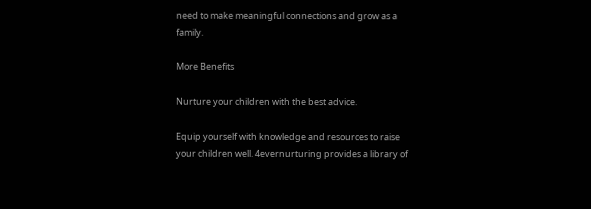need to make meaningful connections and grow as a family.

More Benefits

Nurture your children with the best advice.

Equip yourself with knowledge and resources to raise your children well. 4evernurturing provides a library of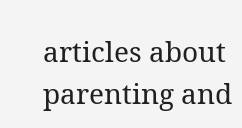articles about parenting and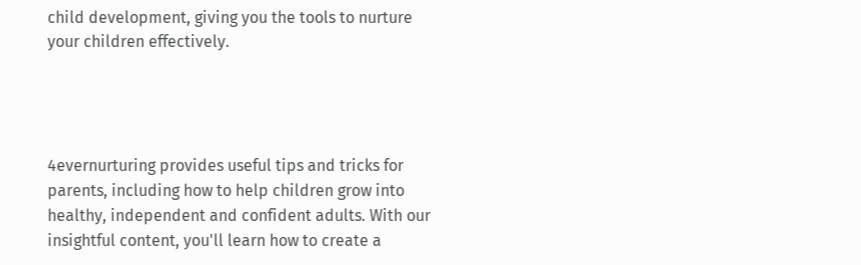child development, giving you the tools to nurture your children effectively.




4evernurturing provides useful tips and tricks for parents, including how to help children grow into healthy, independent and confident adults. With our insightful content, you'll learn how to create a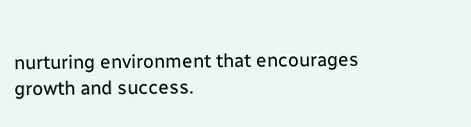nurturing environment that encourages growth and success.